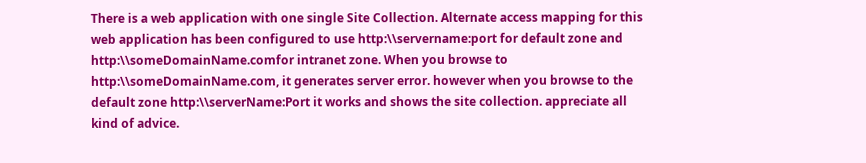There is a web application with one single Site Collection. Alternate access mapping for this web application has been configured to use http:\\servername:port for default zone and http:\\someDomainName.comfor intranet zone. When you browse to http:\\someDomainName.com, it generates server error. however when you browse to the default zone http:\\serverName:Port it works and shows the site collection. appreciate all kind of advice.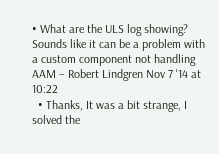• What are the ULS log showing? Sounds like it can be a problem with a custom component not handling AAM – Robert Lindgren Nov 7 '14 at 10:22
  • Thanks, It was a bit strange, I solved the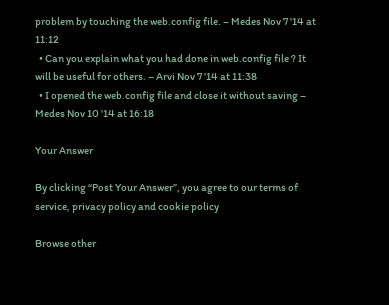problem by touching the web.config file. – Medes Nov 7 '14 at 11:12
  • Can you explain what you had done in web.config file ? It will be useful for others. – Arvi Nov 7 '14 at 11:38
  • I opened the web.config file and close it without saving – Medes Nov 10 '14 at 16:18

Your Answer

By clicking “Post Your Answer”, you agree to our terms of service, privacy policy and cookie policy

Browse other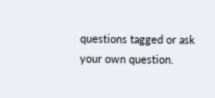questions tagged or ask your own question.